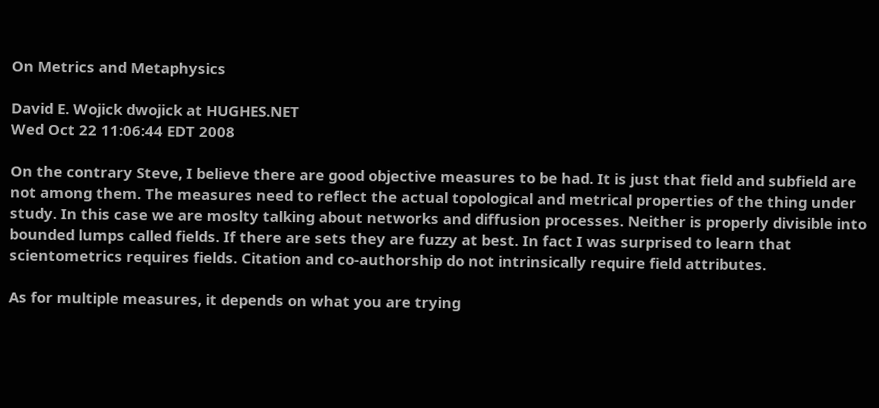On Metrics and Metaphysics

David E. Wojick dwojick at HUGHES.NET
Wed Oct 22 11:06:44 EDT 2008

On the contrary Steve, I believe there are good objective measures to be had. It is just that field and subfield are not among them. The measures need to reflect the actual topological and metrical properties of the thing under study. In this case we are moslty talking about networks and diffusion processes. Neither is properly divisible into bounded lumps called fields. If there are sets they are fuzzy at best. In fact I was surprised to learn that scientometrics requires fields. Citation and co-authorship do not intrinsically require field attributes.

As for multiple measures, it depends on what you are trying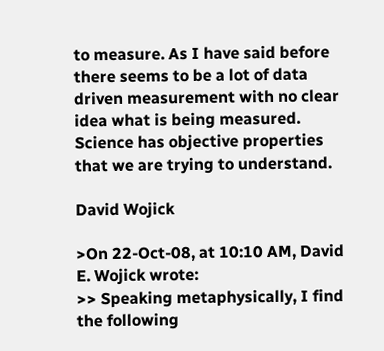to measure. As I have said before there seems to be a lot of data driven measurement with no clear idea what is being measured. Science has objective properties that we are trying to understand.

David Wojick

>On 22-Oct-08, at 10:10 AM, David E. Wojick wrote:
>> Speaking metaphysically, I find the following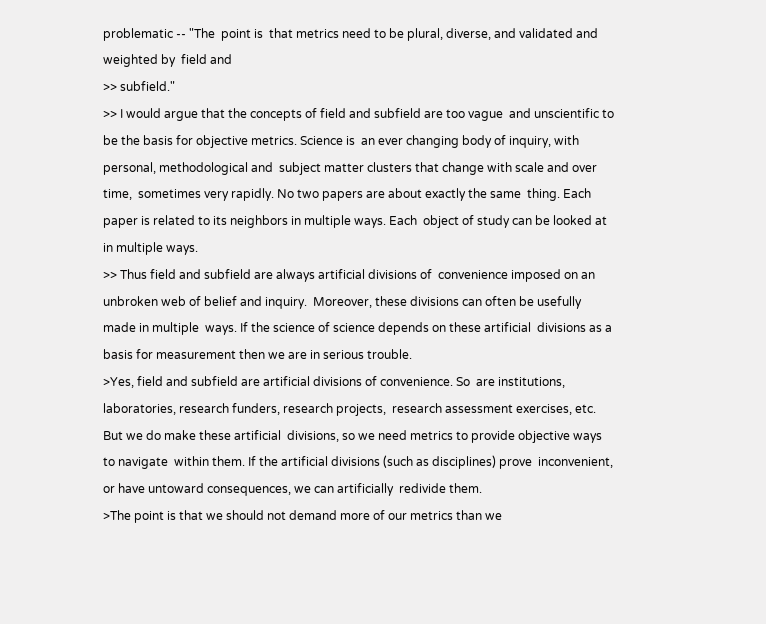problematic -- "The  point is  that metrics need to be plural, diverse, and validated and  weighted by  field and
>> subfield."
>> I would argue that the concepts of field and subfield are too vague  and unscientific to be the basis for objective metrics. Science is  an ever changing body of inquiry, with personal, methodological and  subject matter clusters that change with scale and over time,  sometimes very rapidly. No two papers are about exactly the same  thing. Each paper is related to its neighbors in multiple ways. Each  object of study can be looked at in multiple ways.
>> Thus field and subfield are always artificial divisions of  convenience imposed on an unbroken web of belief and inquiry.  Moreover, these divisions can often be usefully made in multiple  ways. If the science of science depends on these artificial  divisions as a basis for measurement then we are in serious trouble.
>Yes, field and subfield are artificial divisions of convenience. So  are institutions, laboratories, research funders, research projects,  research assessment exercises, etc. But we do make these artificial  divisions, so we need metrics to provide objective ways to navigate  within them. If the artificial divisions (such as disciplines) prove  inconvenient, or have untoward consequences, we can artificially  redivide them.
>The point is that we should not demand more of our metrics than we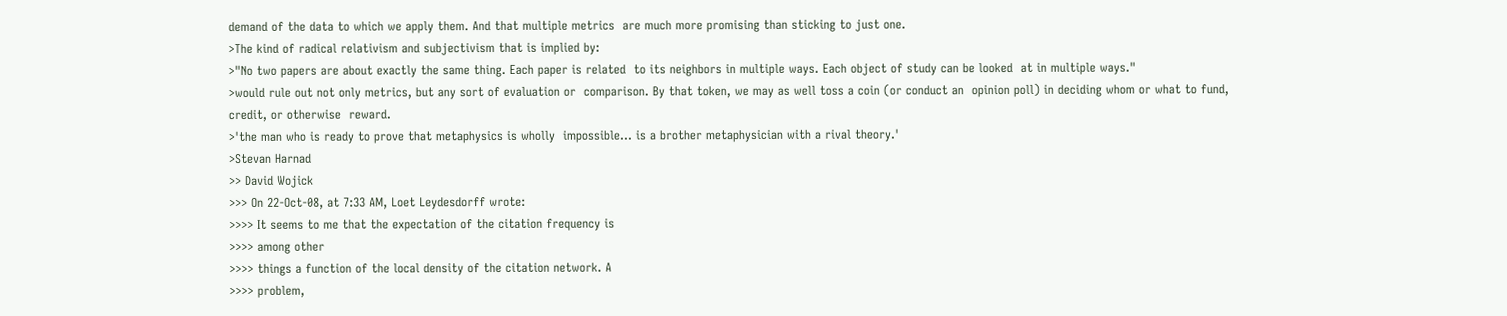demand of the data to which we apply them. And that multiple metrics  are much more promising than sticking to just one.
>The kind of radical relativism and subjectivism that is implied by:
>"No two papers are about exactly the same thing. Each paper is related  to its neighbors in multiple ways. Each object of study can be looked  at in multiple ways."
>would rule out not only metrics, but any sort of evaluation or  comparison. By that token, we may as well toss a coin (or conduct an  opinion poll) in deciding whom or what to fund, credit, or otherwise  reward.
>'the man who is ready to prove that metaphysics is wholly  impossible... is a brother metaphysician with a rival theory.'
>Stevan Harnad
>> David Wojick
>>> On 22-Oct-08, at 7:33 AM, Loet Leydesdorff wrote:
>>>> It seems to me that the expectation of the citation frequency is
>>>> among other
>>>> things a function of the local density of the citation network. A
>>>> problem,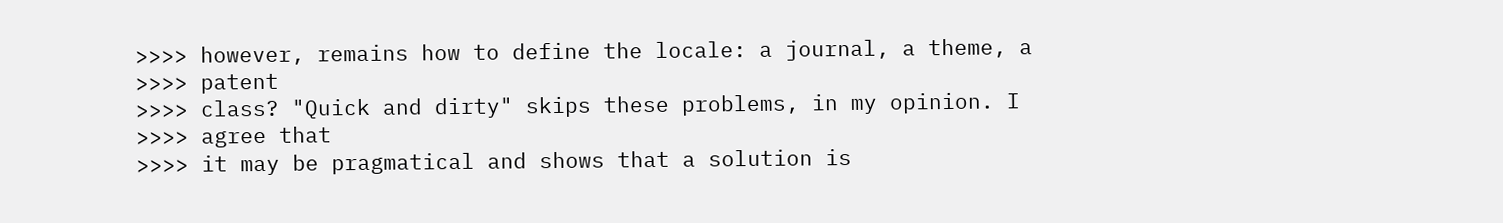>>>> however, remains how to define the locale: a journal, a theme, a
>>>> patent
>>>> class? "Quick and dirty" skips these problems, in my opinion. I
>>>> agree that
>>>> it may be pragmatical and shows that a solution is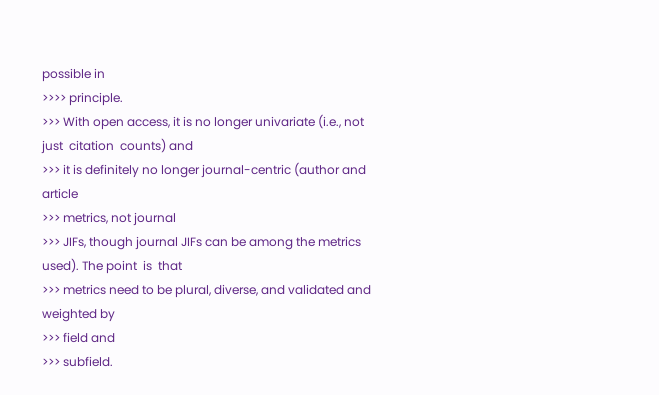possible in
>>>> principle.
>>> With open access, it is no longer univariate (i.e., not just  citation  counts) and
>>> it is definitely no longer journal-centric (author and article
>>> metrics, not journal
>>> JIFs, though journal JIFs can be among the metrics used). The point  is  that
>>> metrics need to be plural, diverse, and validated and weighted by
>>> field and
>>> subfield.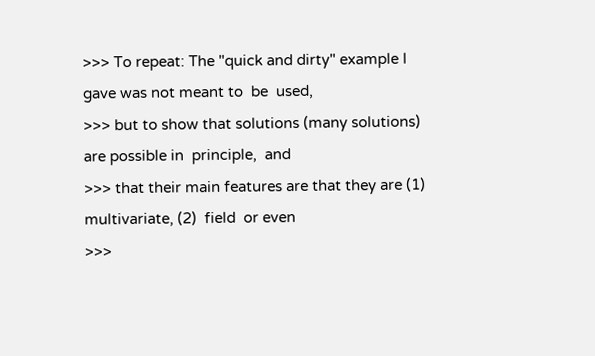>>> To repeat: The "quick and dirty" example I gave was not meant to  be  used,
>>> but to show that solutions (many solutions) are possible in  principle,  and
>>> that their main features are that they are (1) multivariate, (2)  field  or even
>>>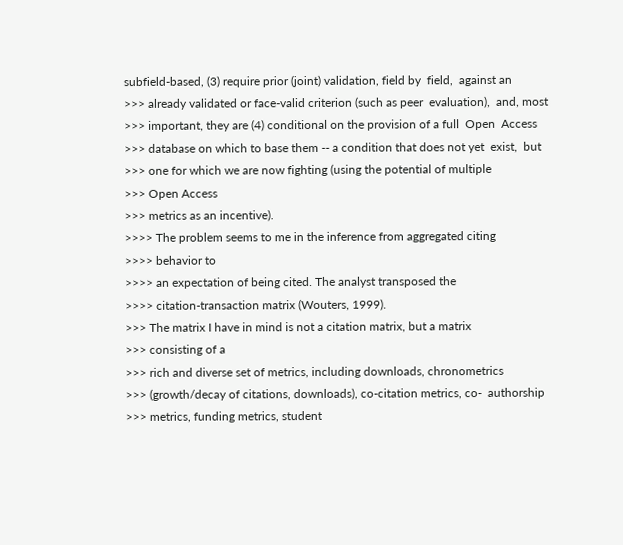subfield-based, (3) require prior (joint) validation, field by  field,  against an
>>> already validated or face-valid criterion (such as peer  evaluation),  and, most
>>> important, they are (4) conditional on the provision of a full  Open  Access
>>> database on which to base them -- a condition that does not yet  exist,  but
>>> one for which we are now fighting (using the potential of multiple
>>> Open Access
>>> metrics as an incentive).
>>>> The problem seems to me in the inference from aggregated citing
>>>> behavior to
>>>> an expectation of being cited. The analyst transposed the
>>>> citation-transaction matrix (Wouters, 1999).
>>> The matrix I have in mind is not a citation matrix, but a matrix
>>> consisting of a
>>> rich and diverse set of metrics, including downloads, chronometrics
>>> (growth/decay of citations, downloads), co-citation metrics, co-  authorship
>>> metrics, funding metrics, student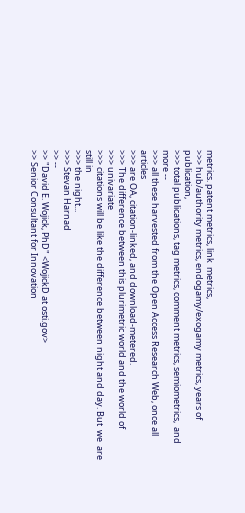metrics. patent metrics, link  metrics,
>>> hub/authority metrics, endogamy/exogamy metrics, years of  publication,
>>> total publications, tag metrics, comment metrics, semiometrics,  and  more --
>>> all these harvested from the Open Access Research Web, once all  articles
>>> are OA, citation-linked, and download-metered.
>>> The difference between this plurimetric world and the world of
>>> univariate
>>> citations will be like the difference between night and day. But  we  are still in
>>> the night...
>>> Stevan Harnad
>> --
>> "David E. Wojick, PhD" <WojickD at osti.gov>
>> Senior Consultant for Innovation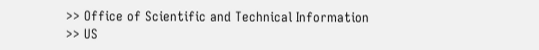>> Office of Scientific and Technical Information
>> US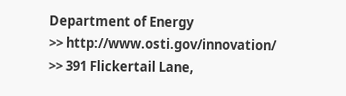Department of Energy
>> http://www.osti.gov/innovation/
>> 391 Flickertail Lane,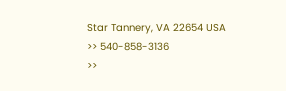Star Tannery, VA 22654 USA
>> 540-858-3136
>>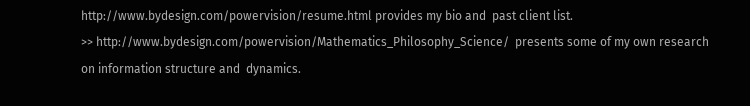http://www.bydesign.com/powervision/resume.html provides my bio and  past client list.
>> http://www.bydesign.com/powervision/Mathematics_Philosophy_Science/  presents some of my own research on information structure and  dynamics.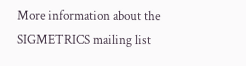More information about the SIGMETRICS mailing list